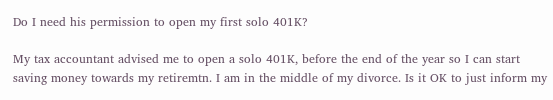Do I need his permission to open my first solo 401K?

My tax accountant advised me to open a solo 401K, before the end of the year so I can start saving money towards my retiremtn. I am in the middle of my divorce. Is it OK to just inform my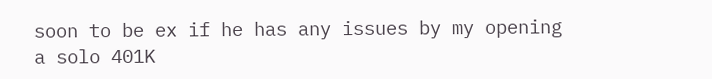soon to be ex if he has any issues by my opening a solo 401K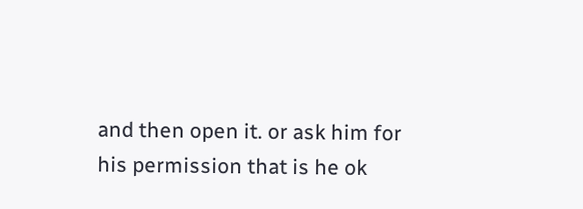and then open it. or ask him for his permission that is he ok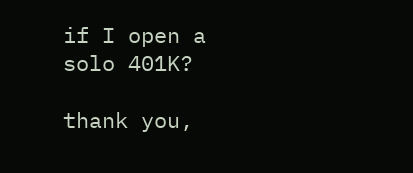if I open a solo 401K?

thank you,